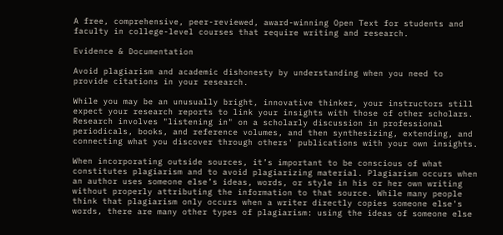A free, comprehensive, peer-reviewed, award-winning Open Text for students and faculty in college-level courses that require writing and research.

Evidence & Documentation

Avoid plagiarism and academic dishonesty by understanding when you need to provide citations in your research.

While you may be an unusually bright, innovative thinker, your instructors still expect your research reports to link your insights with those of other scholars. Research involves "listening in" on a scholarly discussion in professional periodicals, books, and reference volumes, and then synthesizing, extending, and connecting what you discover through others' publications with your own insights.

When incorporating outside sources, it’s important to be conscious of what constitutes plagiarism and to avoid plagiarizing material. Plagiarism occurs when an author uses someone else’s ideas, words, or style in his or her own writing without properly attributing the information to that source. While many people think that plagiarism only occurs when a writer directly copies someone else's words, there are many other types of plagiarism: using the ideas of someone else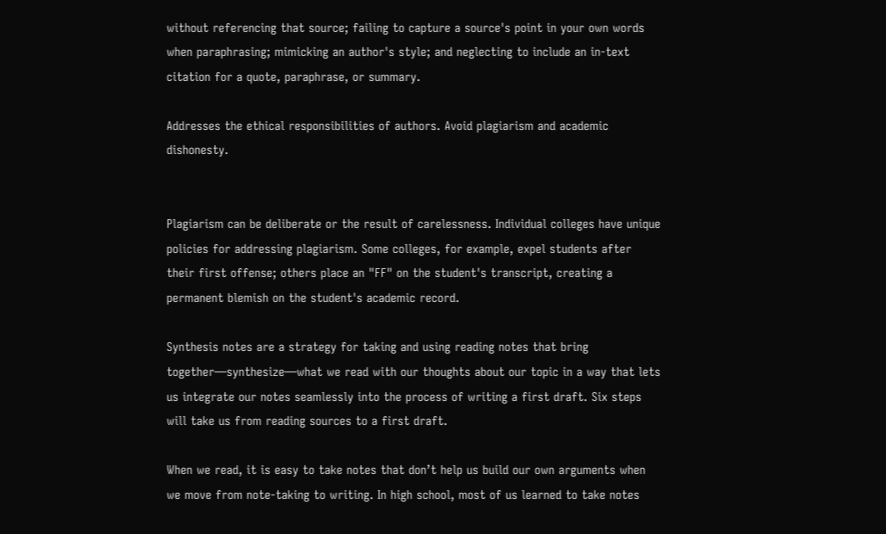without referencing that source; failing to capture a source's point in your own words when paraphrasing; mimicking an author's style; and neglecting to include an in-text citation for a quote, paraphrase, or summary.

Addresses the ethical responsibilities of authors. Avoid plagiarism and academic dishonesty.


Plagiarism can be deliberate or the result of carelessness. Individual colleges have unique policies for addressing plagiarism. Some colleges, for example, expel students after their first offense; others place an "FF" on the student's transcript, creating a permanent blemish on the student's academic record.

Synthesis notes are a strategy for taking and using reading notes that bring together—synthesize—what we read with our thoughts about our topic in a way that lets us integrate our notes seamlessly into the process of writing a first draft. Six steps will take us from reading sources to a first draft.

When we read, it is easy to take notes that don’t help us build our own arguments when we move from note-taking to writing. In high school, most of us learned to take notes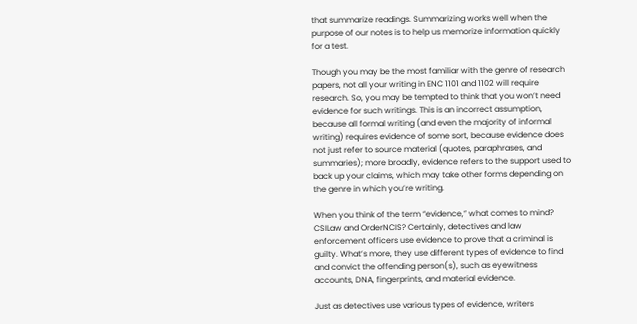that summarize readings. Summarizing works well when the purpose of our notes is to help us memorize information quickly for a test.

Though you may be the most familiar with the genre of research papers, not all your writing in ENC 1101 and 1102 will require research. So, you may be tempted to think that you won’t need evidence for such writings. This is an incorrect assumption, because all formal writing (and even the majority of informal writing) requires evidence of some sort, because evidence does not just refer to source material (quotes, paraphrases, and summaries); more broadly, evidence refers to the support used to back up your claims, which may take other forms depending on the genre in which you’re writing.

When you think of the term “evidence,” what comes to mind? CSILaw and OrderNCIS? Certainly, detectives and law enforcement officers use evidence to prove that a criminal is guilty. What’s more, they use different types of evidence to find and convict the offending person(s), such as eyewitness accounts, DNA, fingerprints, and material evidence.

Just as detectives use various types of evidence, writers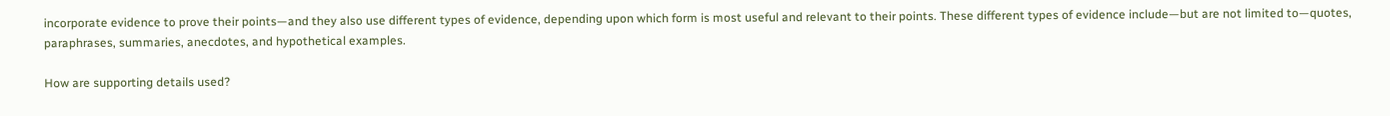incorporate evidence to prove their points—and they also use different types of evidence, depending upon which form is most useful and relevant to their points. These different types of evidence include—but are not limited to—quotes, paraphrases, summaries, anecdotes, and hypothetical examples.

How are supporting details used?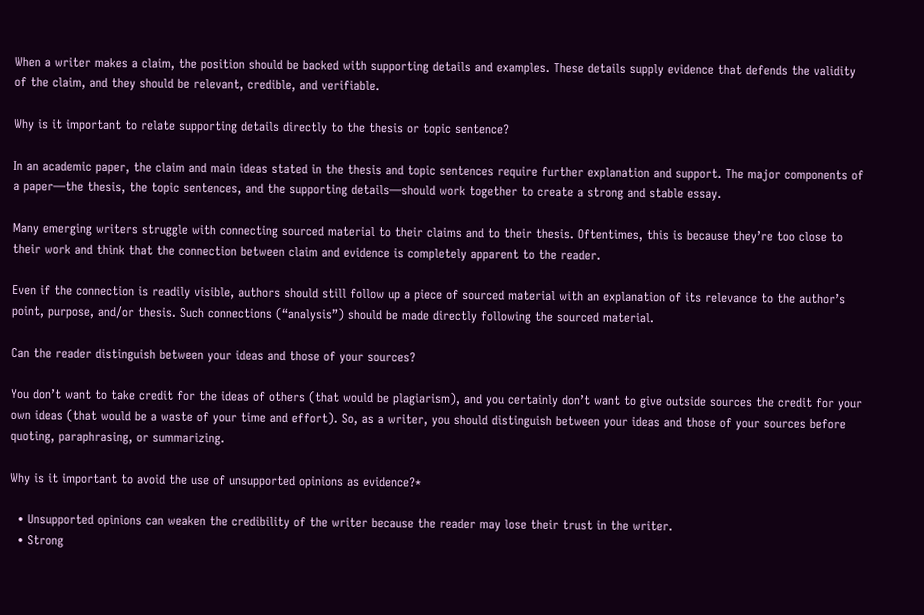When a writer makes a claim, the position should be backed with supporting details and examples. These details supply evidence that defends the validity of the claim, and they should be relevant, credible, and verifiable.

Why is it important to relate supporting details directly to the thesis or topic sentence?

In an academic paper, the claim and main ideas stated in the thesis and topic sentences require further explanation and support. The major components of a paper—the thesis, the topic sentences, and the supporting details—should work together to create a strong and stable essay.

Many emerging writers struggle with connecting sourced material to their claims and to their thesis. Oftentimes, this is because they’re too close to their work and think that the connection between claim and evidence is completely apparent to the reader.

Even if the connection is readily visible, authors should still follow up a piece of sourced material with an explanation of its relevance to the author’s point, purpose, and/or thesis. Such connections (“analysis”) should be made directly following the sourced material.

Can the reader distinguish between your ideas and those of your sources?

You don’t want to take credit for the ideas of others (that would be plagiarism), and you certainly don’t want to give outside sources the credit for your own ideas (that would be a waste of your time and effort). So, as a writer, you should distinguish between your ideas and those of your sources before quoting, paraphrasing, or summarizing.

Why is it important to avoid the use of unsupported opinions as evidence?*

  • Unsupported opinions can weaken the credibility of the writer because the reader may lose their trust in the writer.
  • Strong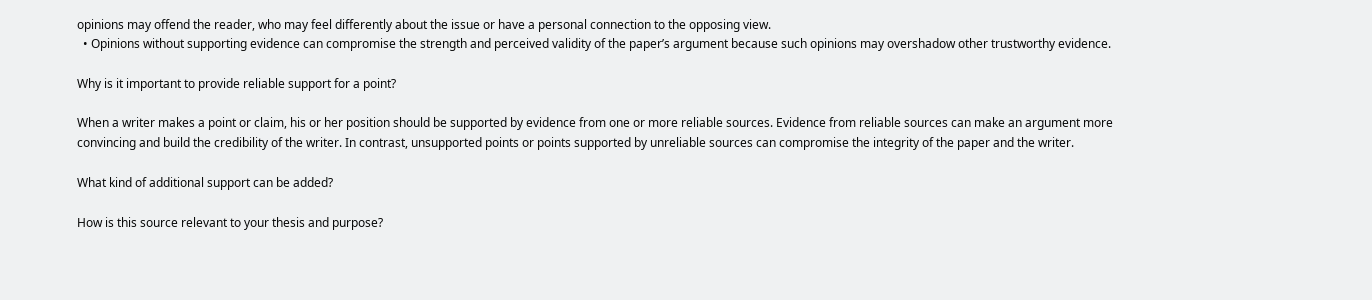opinions may offend the reader, who may feel differently about the issue or have a personal connection to the opposing view.
  • Opinions without supporting evidence can compromise the strength and perceived validity of the paper’s argument because such opinions may overshadow other trustworthy evidence.

Why is it important to provide reliable support for a point?

When a writer makes a point or claim, his or her position should be supported by evidence from one or more reliable sources. Evidence from reliable sources can make an argument more convincing and build the credibility of the writer. In contrast, unsupported points or points supported by unreliable sources can compromise the integrity of the paper and the writer.

What kind of additional support can be added?

How is this source relevant to your thesis and purpose?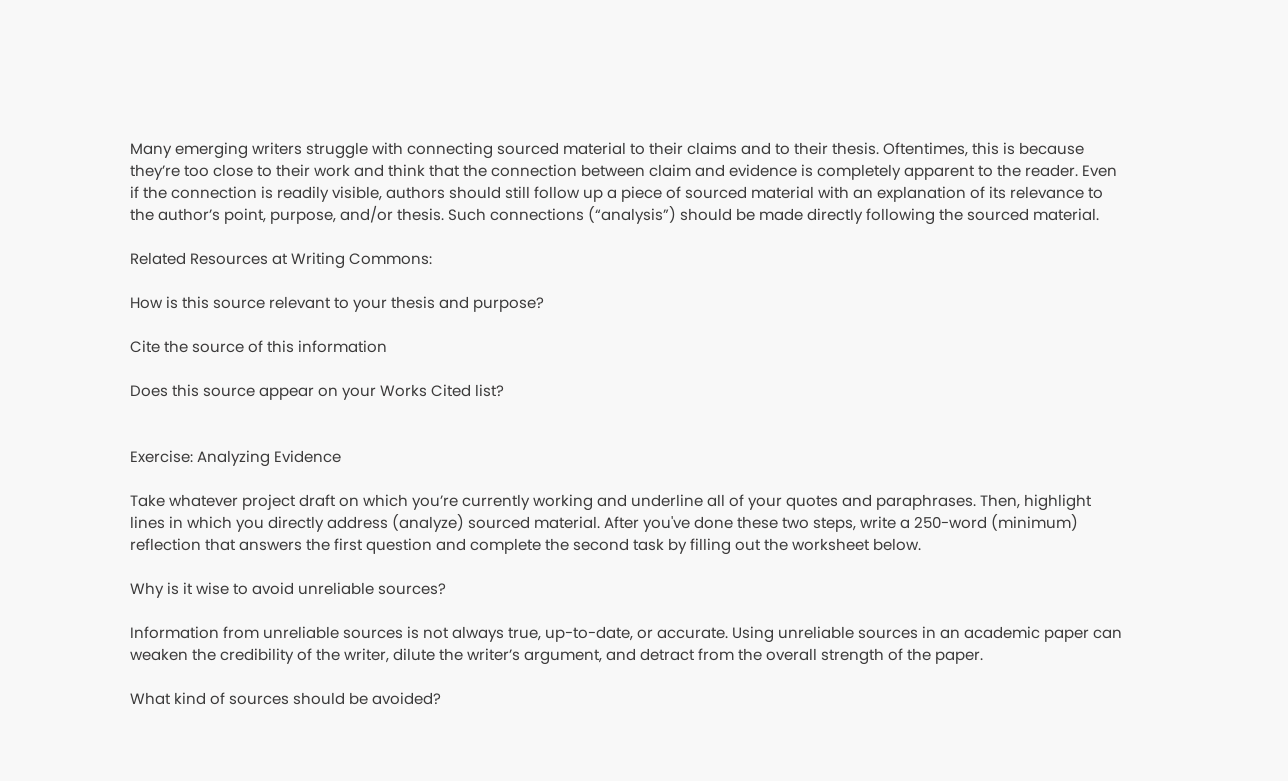Many emerging writers struggle with connecting sourced material to their claims and to their thesis. Oftentimes, this is because they’re too close to their work and think that the connection between claim and evidence is completely apparent to the reader. Even if the connection is readily visible, authors should still follow up a piece of sourced material with an explanation of its relevance to the author’s point, purpose, and/or thesis. Such connections (“analysis”) should be made directly following the sourced material.

Related Resources at Writing Commons:

How is this source relevant to your thesis and purpose?

Cite the source of this information

Does this source appear on your Works Cited list?


Exercise: Analyzing Evidence

Take whatever project draft on which you’re currently working and underline all of your quotes and paraphrases. Then, highlight lines in which you directly address (analyze) sourced material. After you've done these two steps, write a 250-word (minimum) reflection that answers the first question and complete the second task by filling out the worksheet below.

Why is it wise to avoid unreliable sources?

Information from unreliable sources is not always true, up-to-date, or accurate. Using unreliable sources in an academic paper can weaken the credibility of the writer, dilute the writer’s argument, and detract from the overall strength of the paper.

What kind of sources should be avoided?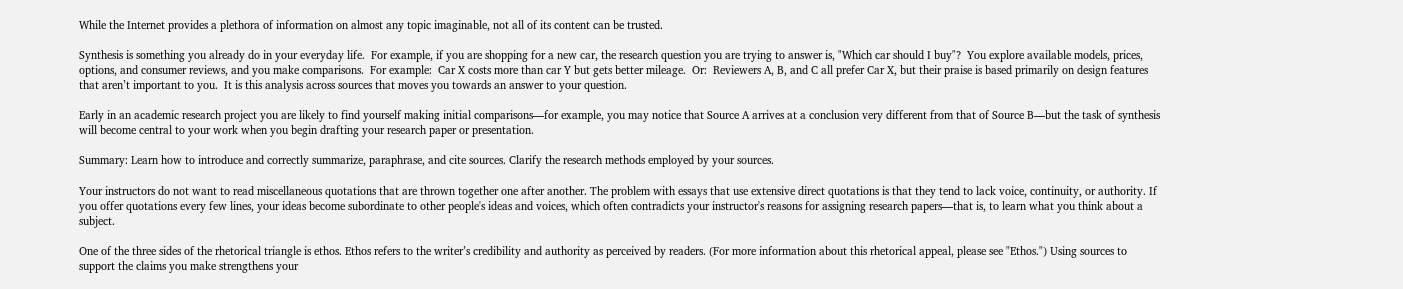While the Internet provides a plethora of information on almost any topic imaginable, not all of its content can be trusted.

Synthesis is something you already do in your everyday life.  For example, if you are shopping for a new car, the research question you are trying to answer is, "Which car should I buy"?  You explore available models, prices, options, and consumer reviews, and you make comparisons.  For example:  Car X costs more than car Y but gets better mileage.  Or:  Reviewers A, B, and C all prefer Car X, but their praise is based primarily on design features that aren’t important to you.  It is this analysis across sources that moves you towards an answer to your question.

Early in an academic research project you are likely to find yourself making initial comparisons—for example, you may notice that Source A arrives at a conclusion very different from that of Source B—but the task of synthesis will become central to your work when you begin drafting your research paper or presentation.

Summary: Learn how to introduce and correctly summarize, paraphrase, and cite sources. Clarify the research methods employed by your sources.

Your instructors do not want to read miscellaneous quotations that are thrown together one after another. The problem with essays that use extensive direct quotations is that they tend to lack voice, continuity, or authority. If you offer quotations every few lines, your ideas become subordinate to other people's ideas and voices, which often contradicts your instructor's reasons for assigning research papers—that is, to learn what you think about a subject.

One of the three sides of the rhetorical triangle is ethos. Ethos refers to the writer’s credibility and authority as perceived by readers. (For more information about this rhetorical appeal, please see "Ethos.") Using sources to support the claims you make strengthens your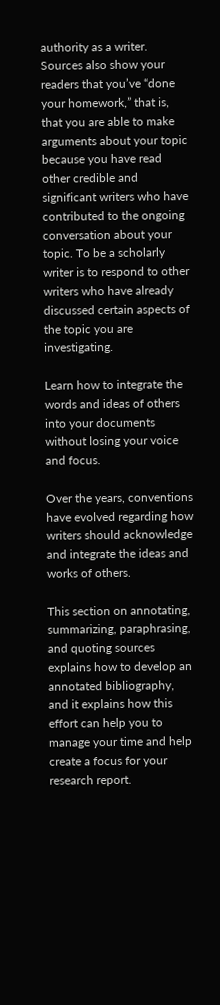authority as a writer.  Sources also show your readers that you’ve “done your homework,” that is, that you are able to make arguments about your topic because you have read other credible and significant writers who have contributed to the ongoing conversation about your topic. To be a scholarly writer is to respond to other writers who have already discussed certain aspects of the topic you are investigating.

Learn how to integrate the words and ideas of others into your documents without losing your voice and focus.

Over the years, conventions have evolved regarding how writers should acknowledge and integrate the ideas and works of others.

This section on annotating, summarizing, paraphrasing, and quoting sources explains how to develop an annotated bibliography, and it explains how this effort can help you to manage your time and help create a focus for your research report.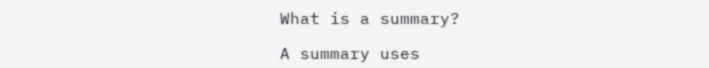What is a summary?

A summary uses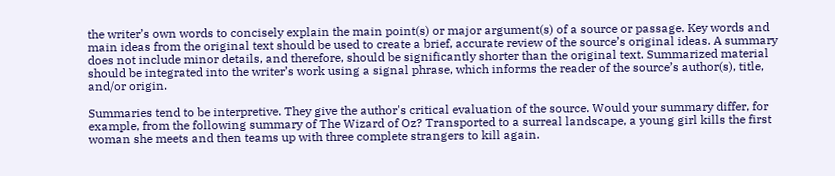the writer’s own words to concisely explain the main point(s) or major argument(s) of a source or passage. Key words and main ideas from the original text should be used to create a brief, accurate review of the source’s original ideas. A summary does not include minor details, and therefore, should be significantly shorter than the original text. Summarized material should be integrated into the writer’s work using a signal phrase, which informs the reader of the source’s author(s), title, and/or origin.

Summaries tend to be interpretive. They give the author's critical evaluation of the source. Would your summary differ, for example, from the following summary of The Wizard of Oz? Transported to a surreal landscape, a young girl kills the first woman she meets and then teams up with three complete strangers to kill again.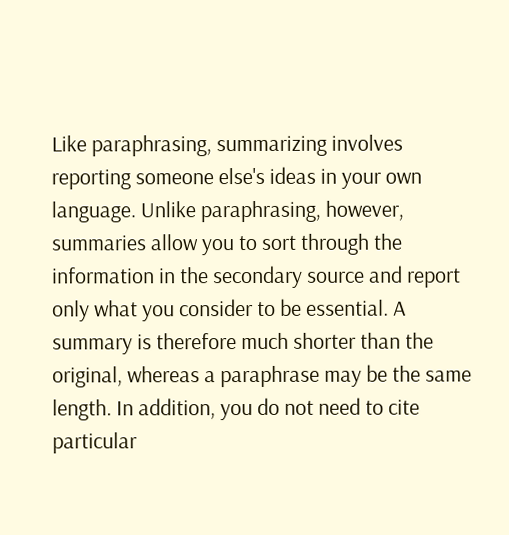Like paraphrasing, summarizing involves reporting someone else's ideas in your own language. Unlike paraphrasing, however, summaries allow you to sort through the information in the secondary source and report only what you consider to be essential. A summary is therefore much shorter than the original, whereas a paraphrase may be the same length. In addition, you do not need to cite particular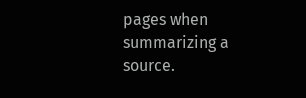pages when summarizing a source.